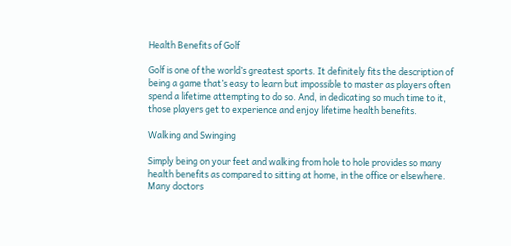Health Benefits of Golf

Golf is one of the world’s greatest sports. It definitely fits the description of being a game that’s easy to learn but impossible to master as players often spend a lifetime attempting to do so. And, in dedicating so much time to it, those players get to experience and enjoy lifetime health benefits.

Walking and Swinging

Simply being on your feet and walking from hole to hole provides so many health benefits as compared to sitting at home, in the office or elsewhere. Many doctors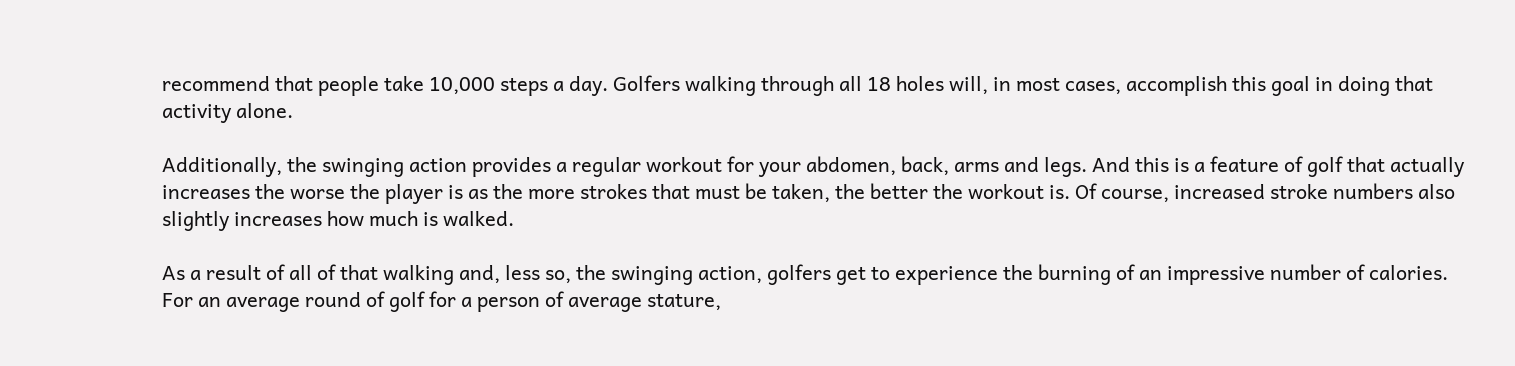recommend that people take 10,000 steps a day. Golfers walking through all 18 holes will, in most cases, accomplish this goal in doing that activity alone.

Additionally, the swinging action provides a regular workout for your abdomen, back, arms and legs. And this is a feature of golf that actually increases the worse the player is as the more strokes that must be taken, the better the workout is. Of course, increased stroke numbers also slightly increases how much is walked.

As a result of all of that walking and, less so, the swinging action, golfers get to experience the burning of an impressive number of calories. For an average round of golf for a person of average stature,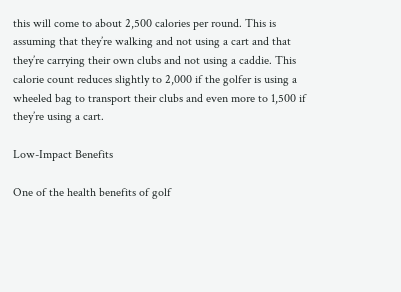this will come to about 2,500 calories per round. This is assuming that they’re walking and not using a cart and that they’re carrying their own clubs and not using a caddie. This calorie count reduces slightly to 2,000 if the golfer is using a wheeled bag to transport their clubs and even more to 1,500 if they’re using a cart.

Low-Impact Benefits

One of the health benefits of golf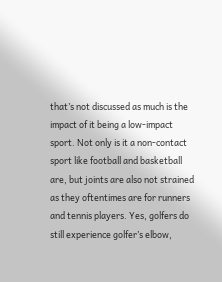that’s not discussed as much is the impact of it being a low-impact sport. Not only is it a non-contact sport like football and basketball are, but joints are also not strained as they oftentimes are for runners and tennis players. Yes, golfers do still experience golfer’s elbow,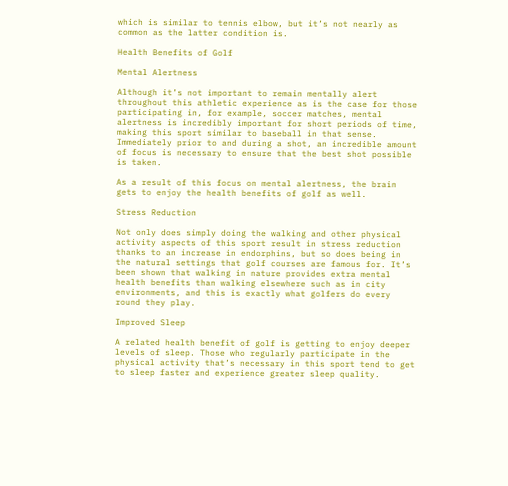which is similar to tennis elbow, but it’s not nearly as common as the latter condition is.

Health Benefits of Golf

Mental Alertness

Although it’s not important to remain mentally alert throughout this athletic experience as is the case for those participating in, for example, soccer matches, mental alertness is incredibly important for short periods of time, making this sport similar to baseball in that sense. Immediately prior to and during a shot, an incredible amount of focus is necessary to ensure that the best shot possible is taken.

As a result of this focus on mental alertness, the brain gets to enjoy the health benefits of golf as well.

Stress Reduction

Not only does simply doing the walking and other physical activity aspects of this sport result in stress reduction thanks to an increase in endorphins, but so does being in the natural settings that golf courses are famous for. It’s been shown that walking in nature provides extra mental health benefits than walking elsewhere such as in city environments, and this is exactly what golfers do every round they play.

Improved Sleep

A related health benefit of golf is getting to enjoy deeper levels of sleep. Those who regularly participate in the physical activity that’s necessary in this sport tend to get to sleep faster and experience greater sleep quality.